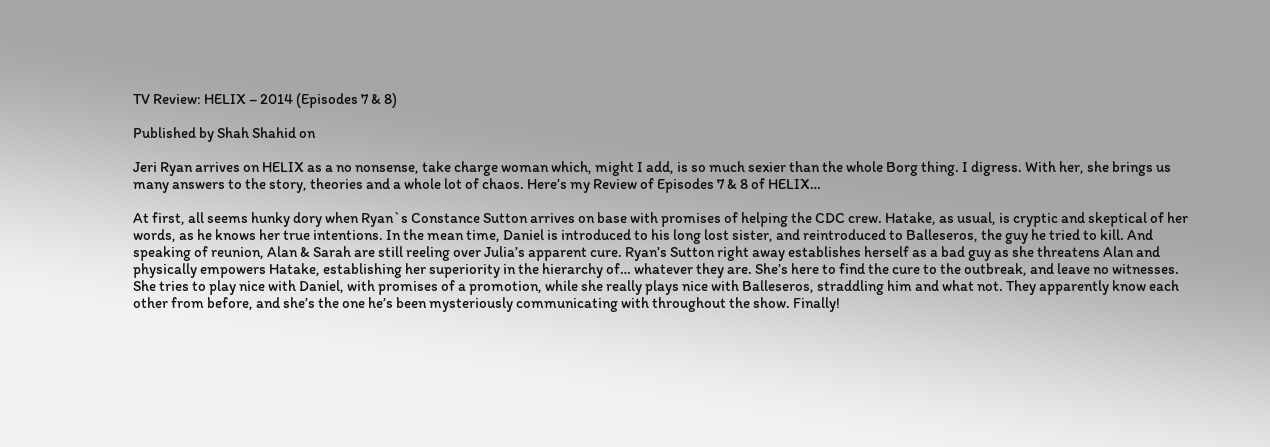TV Review: HELIX – 2014 (Episodes 7 & 8)

Published by Shah Shahid on

Jeri Ryan arrives on HELIX as a no nonsense, take charge woman which, might I add, is so much sexier than the whole Borg thing. I digress. With her, she brings us many answers to the story, theories and a whole lot of chaos. Here’s my Review of Episodes 7 & 8 of HELIX…

At first, all seems hunky dory when Ryan`s Constance Sutton arrives on base with promises of helping the CDC crew. Hatake, as usual, is cryptic and skeptical of her words, as he knows her true intentions. In the mean time, Daniel is introduced to his long lost sister, and reintroduced to Balleseros, the guy he tried to kill. And speaking of reunion, Alan & Sarah are still reeling over Julia’s apparent cure. Ryan’s Sutton right away establishes herself as a bad guy as she threatens Alan and physically empowers Hatake, establishing her superiority in the hierarchy of… whatever they are. She’s here to find the cure to the outbreak, and leave no witnesses. She tries to play nice with Daniel, with promises of a promotion, while she really plays nice with Balleseros, straddling him and what not. They apparently know each other from before, and she’s the one he’s been mysteriously communicating with throughout the show. Finally!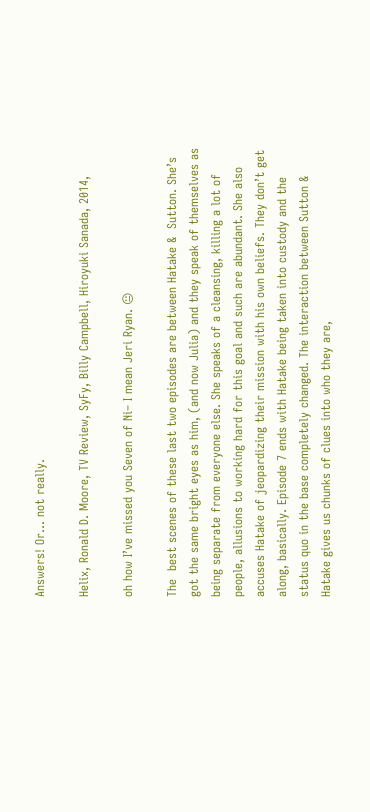Answers! Or… not really.

Helix, Ronald D. Moore, TV Review, SyFy, Billy Campbell, Hiroyuki Sanada, 2014,

oh how I’ve missed you Seven of Ni– I mean Jeri Ryan. 😐

The  best scenes of these last two episodes are between Hatake &  Sutton. She’s got the same bright eyes as him, (and now Julia) and they speak of themselves as being separate from everyone else. She speaks of a cleansing, killing a lot of people, allusions to working hard for this goal and such are abundant. She also accuses Hatake of jeopardizing their mission with his own beliefs. They don’t get along, basically. Episode 7 ends with Hatake being taken into custody and the status quo in the base completely changed. The interaction between Sutton & Hatake gives us chunks of clues into who they are,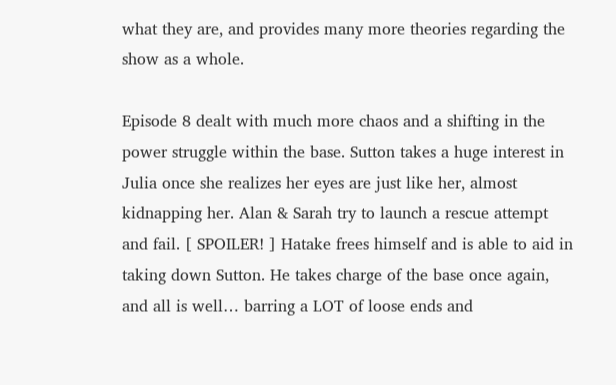what they are, and provides many more theories regarding the show as a whole.

Episode 8 dealt with much more chaos and a shifting in the power struggle within the base. Sutton takes a huge interest in Julia once she realizes her eyes are just like her, almost kidnapping her. Alan & Sarah try to launch a rescue attempt and fail. [ SPOILER! ] Hatake frees himself and is able to aid in taking down Sutton. He takes charge of the base once again, and all is well… barring a LOT of loose ends and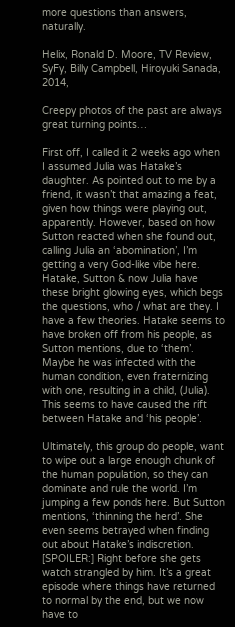more questions than answers, naturally.

Helix, Ronald D. Moore, TV Review, SyFy, Billy Campbell, Hiroyuki Sanada, 2014,

Creepy photos of the past are always great turning points…

First off, I called it 2 weeks ago when I assumed Julia was Hatake’s daughter. As pointed out to me by a friend, it wasn’t that amazing a feat, given how things were playing out, apparently. However, based on how Sutton reacted when she found out, calling Julia an ‘abomination’, I’m getting a very God-like vibe here. Hatake, Sutton & now Julia have these bright glowing eyes, which begs the questions, who / what are they. I have a few theories. Hatake seems to have broken off from his people, as Sutton mentions, due to ‘them’. Maybe he was infected with the human condition, even fraternizing with one, resulting in a child, (Julia).  This seems to have caused the rift between Hatake and ‘his people’.

Ultimately, this group do people, want to wipe out a large enough chunk of the human population, so they can dominate and rule the world. I’m jumping a few ponds here. But Sutton mentions, ‘thinning the herd’. She even seems betrayed when finding out about Hatake’s indiscretion. [SPOILER:] Right before she gets watch strangled by him. It’s a great episode where things have returned to normal by the end, but we now have to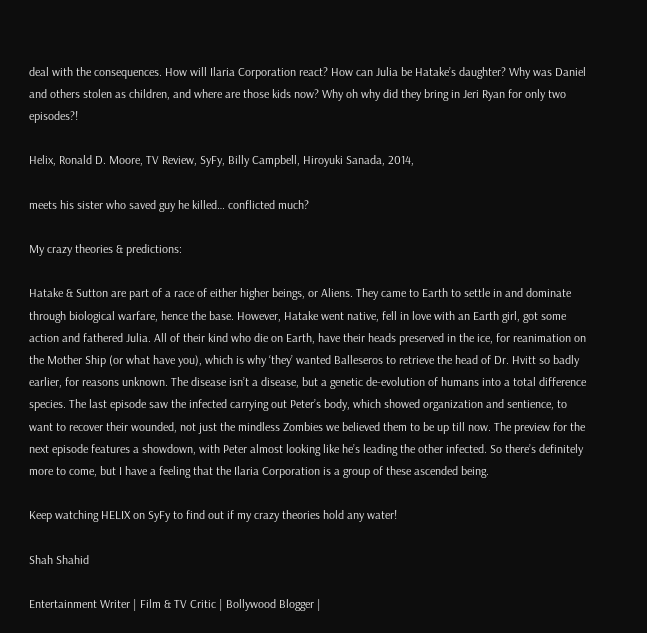deal with the consequences. How will Ilaria Corporation react? How can Julia be Hatake’s daughter? Why was Daniel and others stolen as children, and where are those kids now? Why oh why did they bring in Jeri Ryan for only two episodes?!

Helix, Ronald D. Moore, TV Review, SyFy, Billy Campbell, Hiroyuki Sanada, 2014,

meets his sister who saved guy he killed… conflicted much?

My crazy theories & predictions:

Hatake & Sutton are part of a race of either higher beings, or Aliens. They came to Earth to settle in and dominate through biological warfare, hence the base. However, Hatake went native, fell in love with an Earth girl, got some action and fathered Julia. All of their kind who die on Earth, have their heads preserved in the ice, for reanimation on the Mother Ship (or what have you), which is why ‘they’ wanted Balleseros to retrieve the head of Dr. Hvitt so badly earlier, for reasons unknown. The disease isn’t a disease, but a genetic de-evolution of humans into a total difference species. The last episode saw the infected carrying out Peter’s body, which showed organization and sentience, to want to recover their wounded, not just the mindless Zombies we believed them to be up till now. The preview for the next episode features a showdown, with Peter almost looking like he’s leading the other infected. So there’s definitely more to come, but I have a feeling that the Ilaria Corporation is a group of these ascended being.

Keep watching HELIX on SyFy to find out if my crazy theories hold any water!

Shah Shahid

Entertainment Writer | Film & TV Critic | Bollywood Blogger |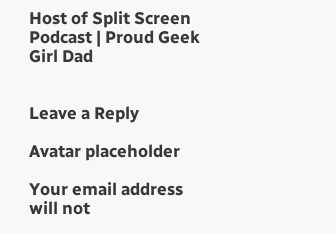Host of Split Screen Podcast | Proud Geek Girl Dad


Leave a Reply

Avatar placeholder

Your email address will not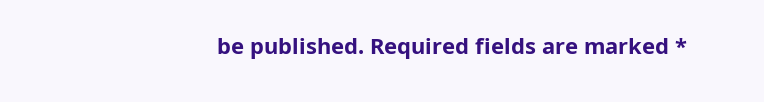be published. Required fields are marked *